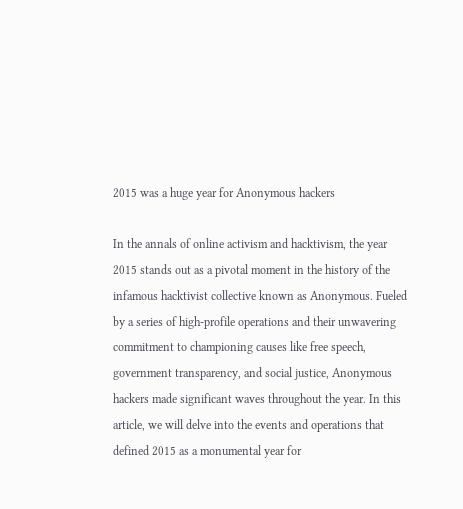2015 was a huge year for Anonymous hackers

In the annals of online activism and hacktivism, the year 2015 stands out as a pivotal moment in the history of the infamous hacktivist collective known as Anonymous. Fueled by a series of high-profile operations and their unwavering commitment to championing causes like free speech, government transparency, and social justice, Anonymous hackers made significant waves throughout the year. In this article, we will delve into the events and operations that defined 2015 as a monumental year for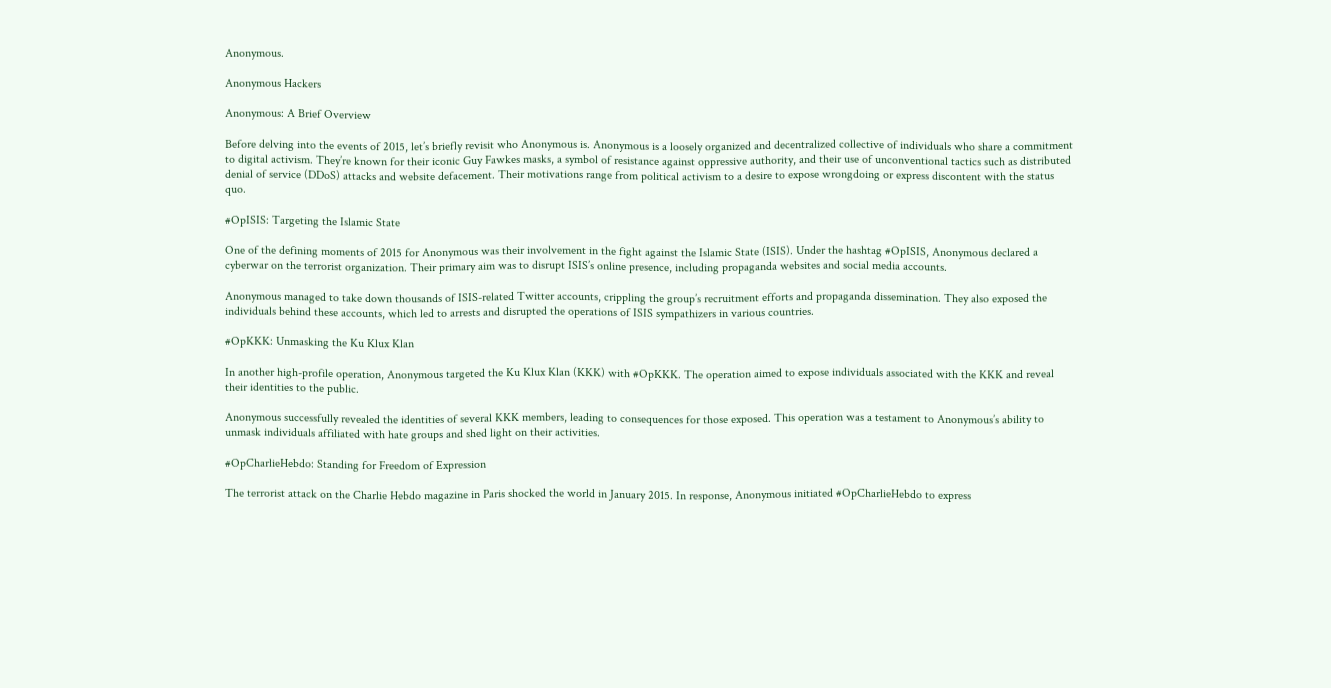Anonymous.

Anonymous Hackers

Anonymous: A Brief Overview

Before delving into the events of 2015, let’s briefly revisit who Anonymous is. Anonymous is a loosely organized and decentralized collective of individuals who share a commitment to digital activism. They’re known for their iconic Guy Fawkes masks, a symbol of resistance against oppressive authority, and their use of unconventional tactics such as distributed denial of service (DDoS) attacks and website defacement. Their motivations range from political activism to a desire to expose wrongdoing or express discontent with the status quo.

#OpISIS: Targeting the Islamic State

One of the defining moments of 2015 for Anonymous was their involvement in the fight against the Islamic State (ISIS). Under the hashtag #OpISIS, Anonymous declared a cyberwar on the terrorist organization. Their primary aim was to disrupt ISIS’s online presence, including propaganda websites and social media accounts.

Anonymous managed to take down thousands of ISIS-related Twitter accounts, crippling the group’s recruitment efforts and propaganda dissemination. They also exposed the individuals behind these accounts, which led to arrests and disrupted the operations of ISIS sympathizers in various countries.

#OpKKK: Unmasking the Ku Klux Klan

In another high-profile operation, Anonymous targeted the Ku Klux Klan (KKK) with #OpKKK. The operation aimed to expose individuals associated with the KKK and reveal their identities to the public.

Anonymous successfully revealed the identities of several KKK members, leading to consequences for those exposed. This operation was a testament to Anonymous’s ability to unmask individuals affiliated with hate groups and shed light on their activities.

#OpCharlieHebdo: Standing for Freedom of Expression

The terrorist attack on the Charlie Hebdo magazine in Paris shocked the world in January 2015. In response, Anonymous initiated #OpCharlieHebdo to express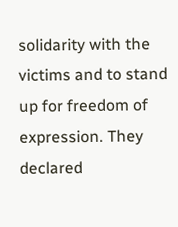solidarity with the victims and to stand up for freedom of expression. They declared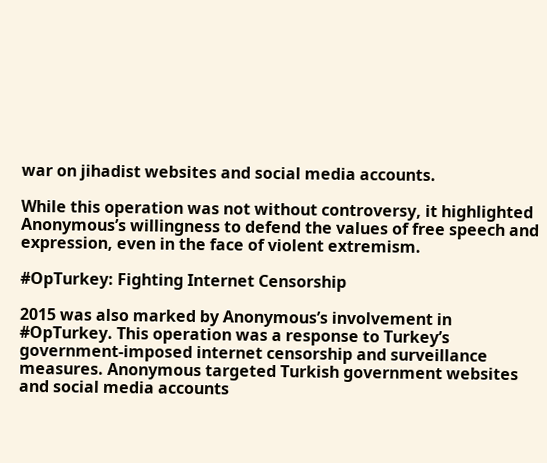war on jihadist websites and social media accounts.

While this operation was not without controversy, it highlighted Anonymous’s willingness to defend the values of free speech and expression, even in the face of violent extremism.

#OpTurkey: Fighting Internet Censorship

2015 was also marked by Anonymous’s involvement in #OpTurkey. This operation was a response to Turkey’s government-imposed internet censorship and surveillance measures. Anonymous targeted Turkish government websites and social media accounts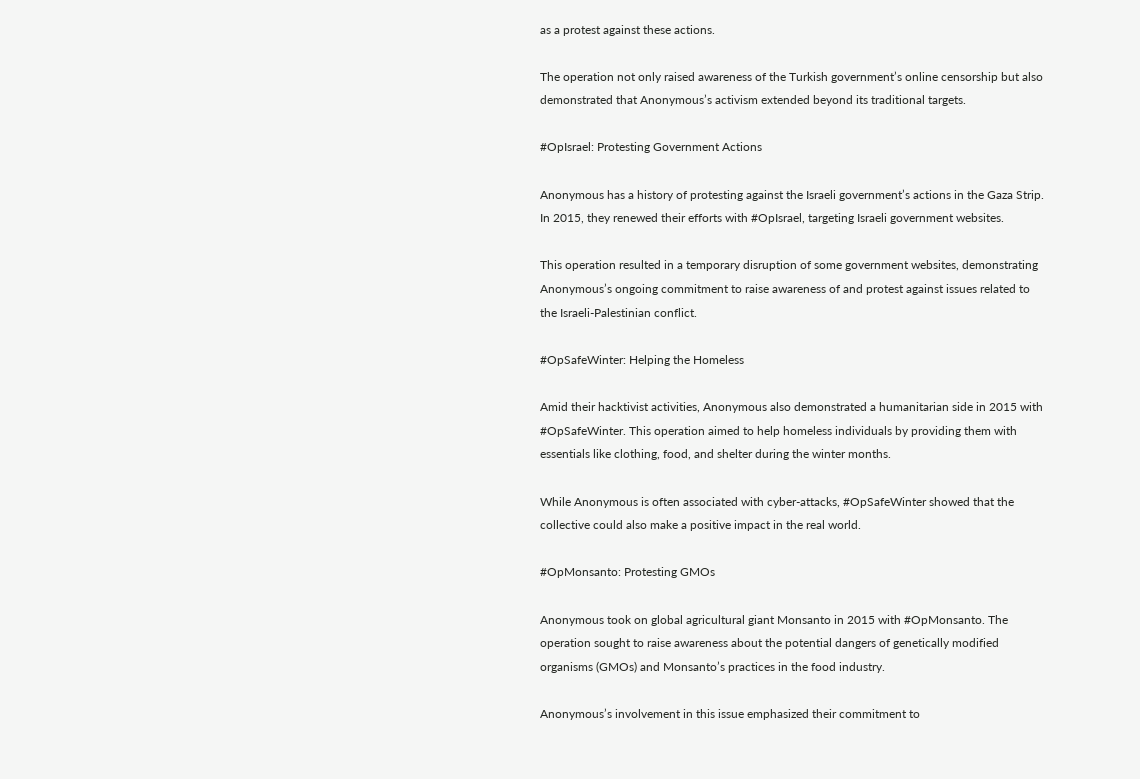as a protest against these actions.

The operation not only raised awareness of the Turkish government’s online censorship but also demonstrated that Anonymous’s activism extended beyond its traditional targets.

#OpIsrael: Protesting Government Actions

Anonymous has a history of protesting against the Israeli government’s actions in the Gaza Strip. In 2015, they renewed their efforts with #OpIsrael, targeting Israeli government websites.

This operation resulted in a temporary disruption of some government websites, demonstrating Anonymous’s ongoing commitment to raise awareness of and protest against issues related to the Israeli-Palestinian conflict.

#OpSafeWinter: Helping the Homeless

Amid their hacktivist activities, Anonymous also demonstrated a humanitarian side in 2015 with #OpSafeWinter. This operation aimed to help homeless individuals by providing them with essentials like clothing, food, and shelter during the winter months.

While Anonymous is often associated with cyber-attacks, #OpSafeWinter showed that the collective could also make a positive impact in the real world.

#OpMonsanto: Protesting GMOs

Anonymous took on global agricultural giant Monsanto in 2015 with #OpMonsanto. The operation sought to raise awareness about the potential dangers of genetically modified organisms (GMOs) and Monsanto’s practices in the food industry.

Anonymous’s involvement in this issue emphasized their commitment to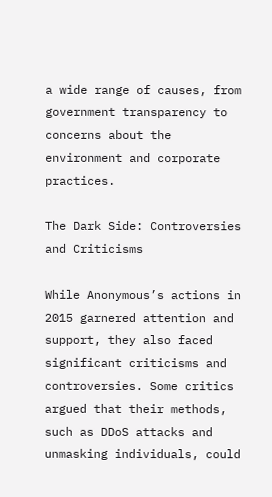a wide range of causes, from government transparency to concerns about the environment and corporate practices.

The Dark Side: Controversies and Criticisms

While Anonymous’s actions in 2015 garnered attention and support, they also faced significant criticisms and controversies. Some critics argued that their methods, such as DDoS attacks and unmasking individuals, could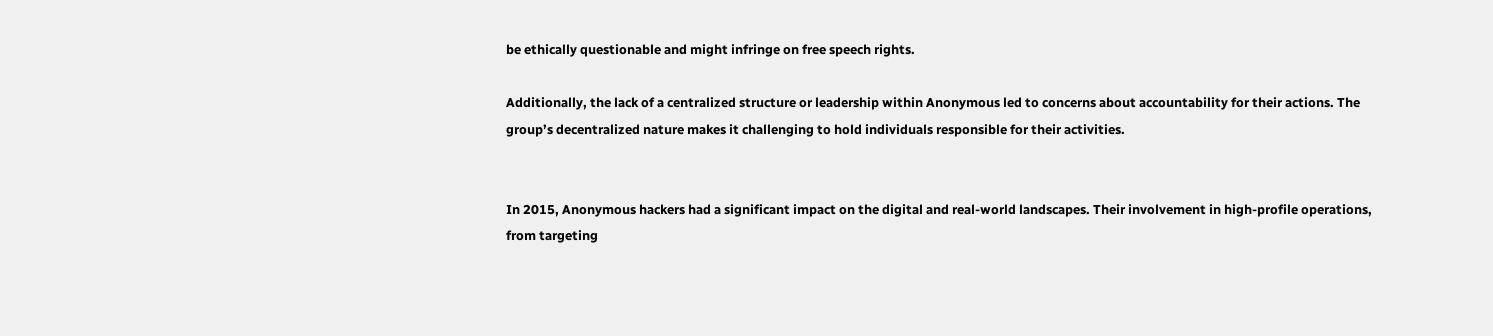be ethically questionable and might infringe on free speech rights.

Additionally, the lack of a centralized structure or leadership within Anonymous led to concerns about accountability for their actions. The group’s decentralized nature makes it challenging to hold individuals responsible for their activities.


In 2015, Anonymous hackers had a significant impact on the digital and real-world landscapes. Their involvement in high-profile operations, from targeting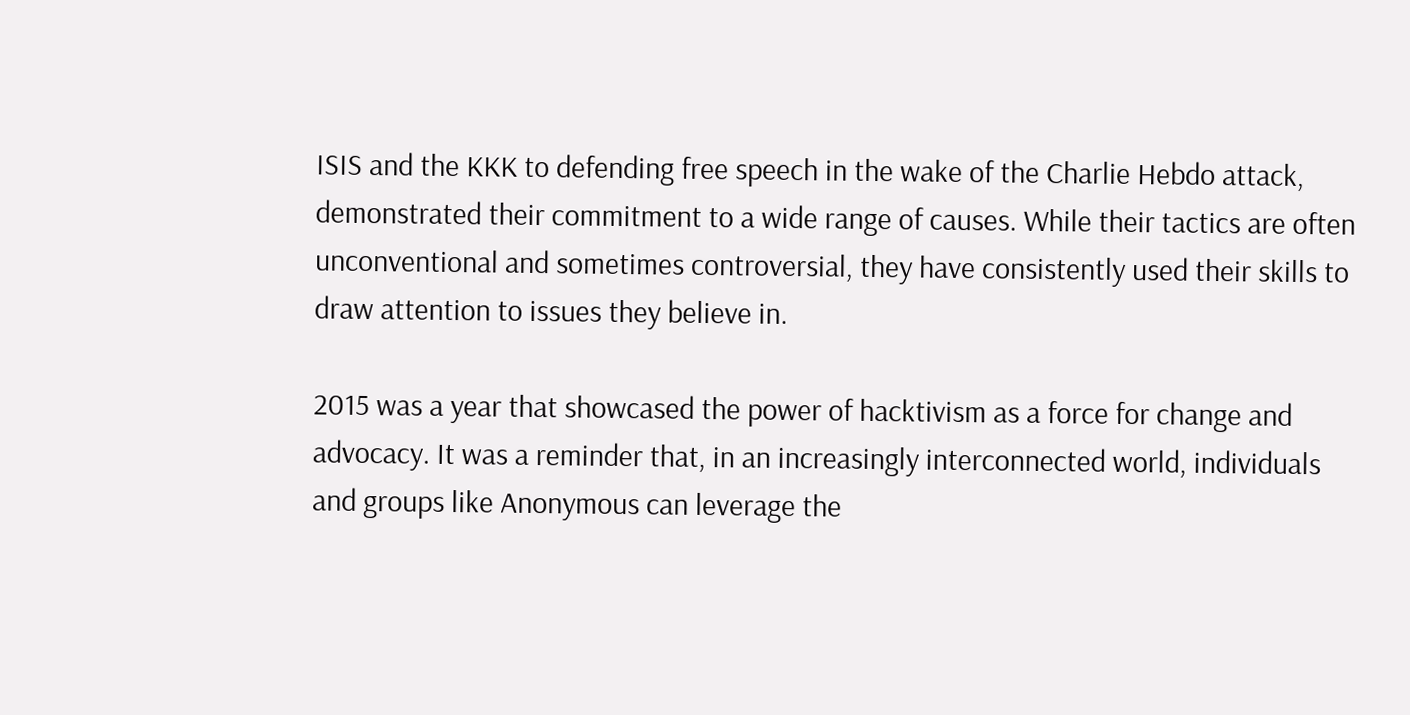ISIS and the KKK to defending free speech in the wake of the Charlie Hebdo attack, demonstrated their commitment to a wide range of causes. While their tactics are often unconventional and sometimes controversial, they have consistently used their skills to draw attention to issues they believe in.

2015 was a year that showcased the power of hacktivism as a force for change and advocacy. It was a reminder that, in an increasingly interconnected world, individuals and groups like Anonymous can leverage the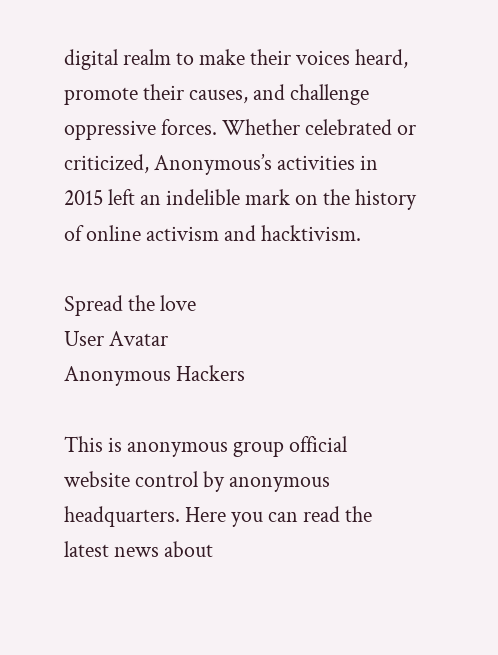digital realm to make their voices heard, promote their causes, and challenge oppressive forces. Whether celebrated or criticized, Anonymous’s activities in 2015 left an indelible mark on the history of online activism and hacktivism.

Spread the love
User Avatar
Anonymous Hackers

This is anonymous group official website control by anonymous headquarters. Here you can read the latest news about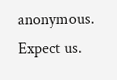anonymous. Expect us.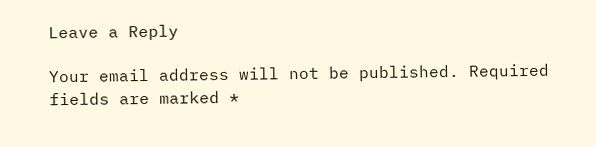Leave a Reply

Your email address will not be published. Required fields are marked *